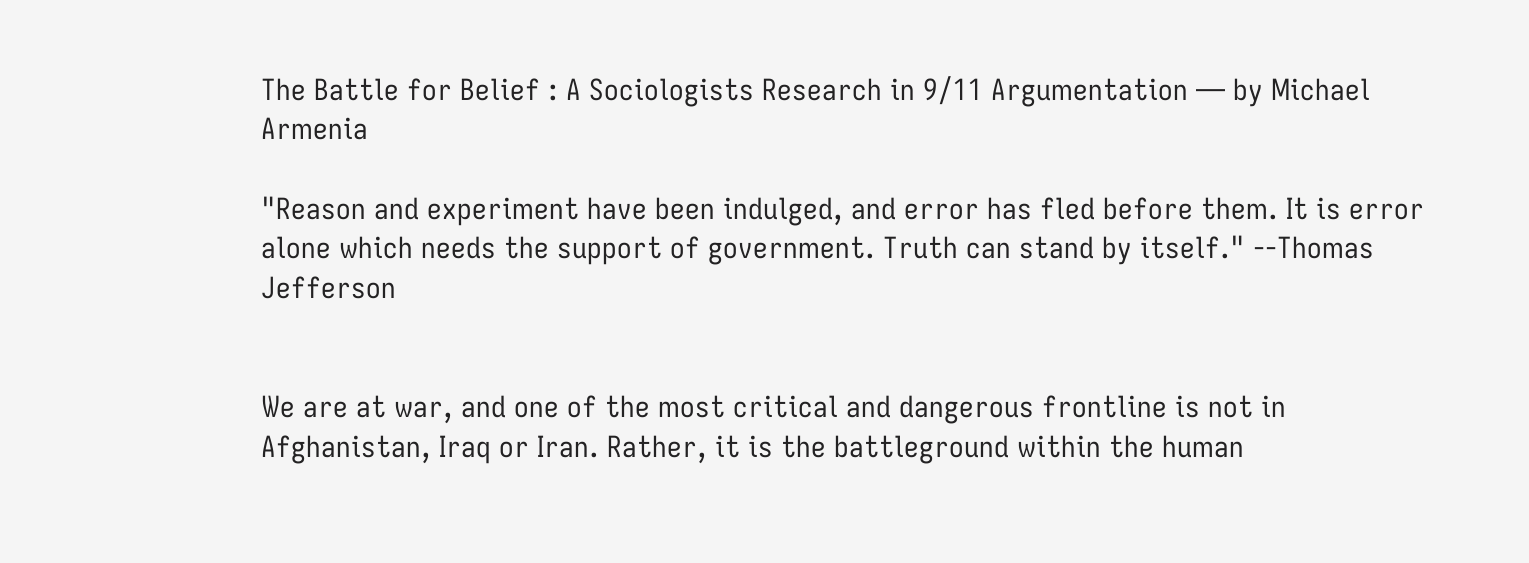The Battle for Belief : A Sociologists Research in 9/11 Argumentation — by Michael Armenia

"Reason and experiment have been indulged, and error has fled before them. It is error alone which needs the support of government. Truth can stand by itself." --Thomas Jefferson


We are at war, and one of the most critical and dangerous frontline is not in Afghanistan, Iraq or Iran. Rather, it is the battleground within the human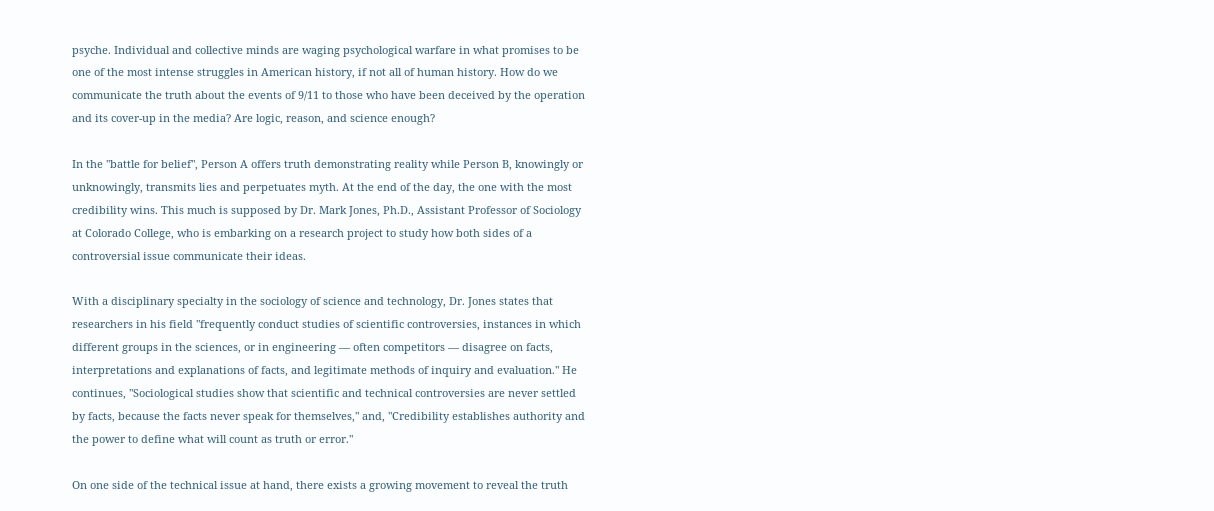psyche. Individual and collective minds are waging psychological warfare in what promises to be one of the most intense struggles in American history, if not all of human history. How do we communicate the truth about the events of 9/11 to those who have been deceived by the operation and its cover-up in the media? Are logic, reason, and science enough?

In the "battle for belief", Person A offers truth demonstrating reality while Person B, knowingly or unknowingly, transmits lies and perpetuates myth. At the end of the day, the one with the most credibility wins. This much is supposed by Dr. Mark Jones, Ph.D., Assistant Professor of Sociology at Colorado College, who is embarking on a research project to study how both sides of a controversial issue communicate their ideas.

With a disciplinary specialty in the sociology of science and technology, Dr. Jones states that researchers in his field "frequently conduct studies of scientific controversies, instances in which different groups in the sciences, or in engineering — often competitors — disagree on facts, interpretations and explanations of facts, and legitimate methods of inquiry and evaluation." He continues, "Sociological studies show that scientific and technical controversies are never settled by facts, because the facts never speak for themselves," and, "Credibility establishes authority and the power to define what will count as truth or error."

On one side of the technical issue at hand, there exists a growing movement to reveal the truth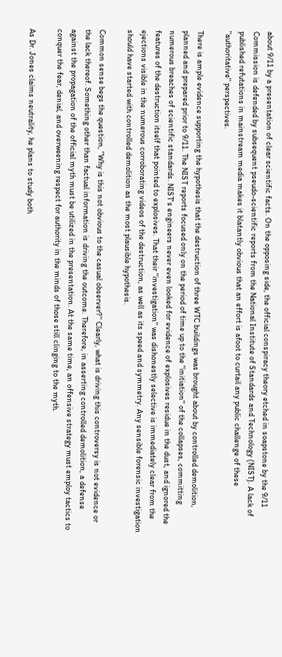about 9/11 by a presentation of clear scientific facts. On the opposing side, the official conspiracy theory etched in soapstone by the 9/11 Commission is defended by subsequent pseudo-scientific reports from the National Institute of Standards and Technology (NIST). A lack of published refutations in mainstream media makes it blatantly obvious that an effort is afoot to curtail any public challenge of these "authoritative" perspectives.

There is ample evidence supporting the hypothesis that the destruction of three WTC buildings was brought about by controlled demolition, planned and prepared prior to 9/11. The NIST reports focused only on the period of time up to the "initiation" of the collapses, committing numerous breaches of scientific standards. NIST's engineers never even looked for evidence of explosives residue in the dust, and ignored the features of the destruction itself that pointed to explosives. That their "investigation" was dishonestly selective is immediately clear from the ejections visible in the numerous corroborating videos of the destruction, as well as its speed and symmetry. Any sensible forensic investigation should have started with controlled demolition as the most plausible hypothesis.

Common sense begs the question, "Why is this not obvious to the casual observer?" Clearly, what is driving this controversy is not evidence or the lack thereof. Something other than factual information is driving the outcome. Therefore, in asserting controlled demolition, a defense against the propagation of the official myth must be utilized in the presentation. At the same time, an offensive strategy must employ tactics to conquer the fear, denial, and overweening respect for authority in the minds of those still clinging to the myth.

As Dr. Jones claims neutrality, he plans to study both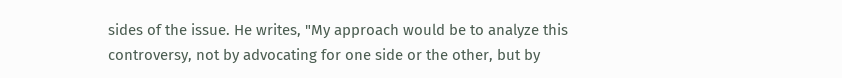sides of the issue. He writes, "My approach would be to analyze this controversy, not by advocating for one side or the other, but by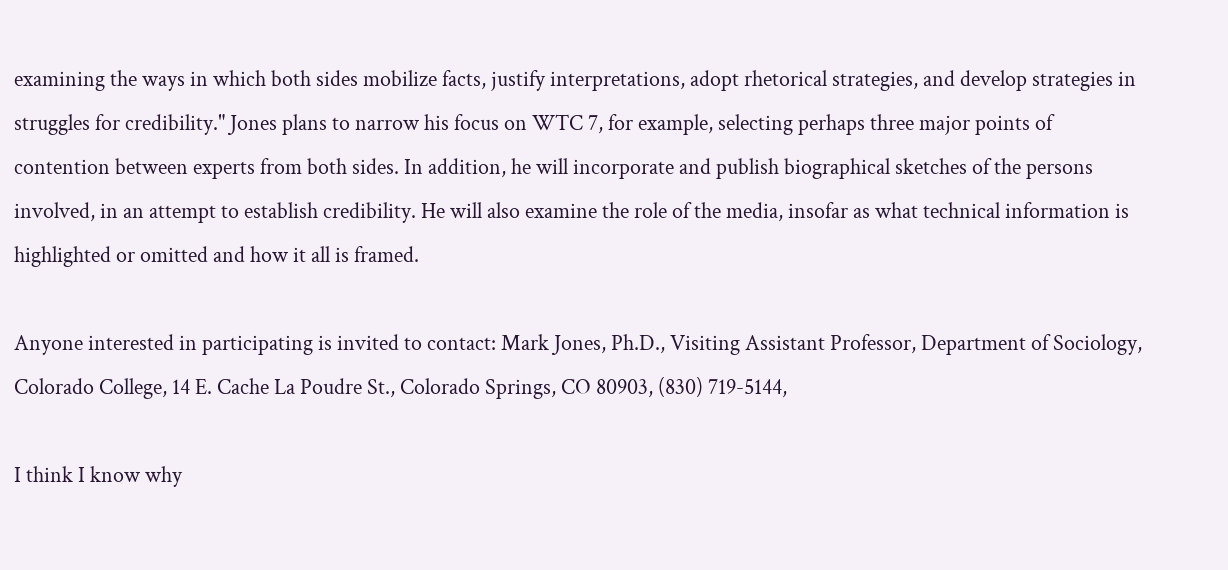examining the ways in which both sides mobilize facts, justify interpretations, adopt rhetorical strategies, and develop strategies in struggles for credibility." Jones plans to narrow his focus on WTC 7, for example, selecting perhaps three major points of contention between experts from both sides. In addition, he will incorporate and publish biographical sketches of the persons involved, in an attempt to establish credibility. He will also examine the role of the media, insofar as what technical information is highlighted or omitted and how it all is framed.

Anyone interested in participating is invited to contact: Mark Jones, Ph.D., Visiting Assistant Professor, Department of Sociology, Colorado College, 14 E. Cache La Poudre St., Colorado Springs, CO 80903, (830) 719-5144,

I think I know why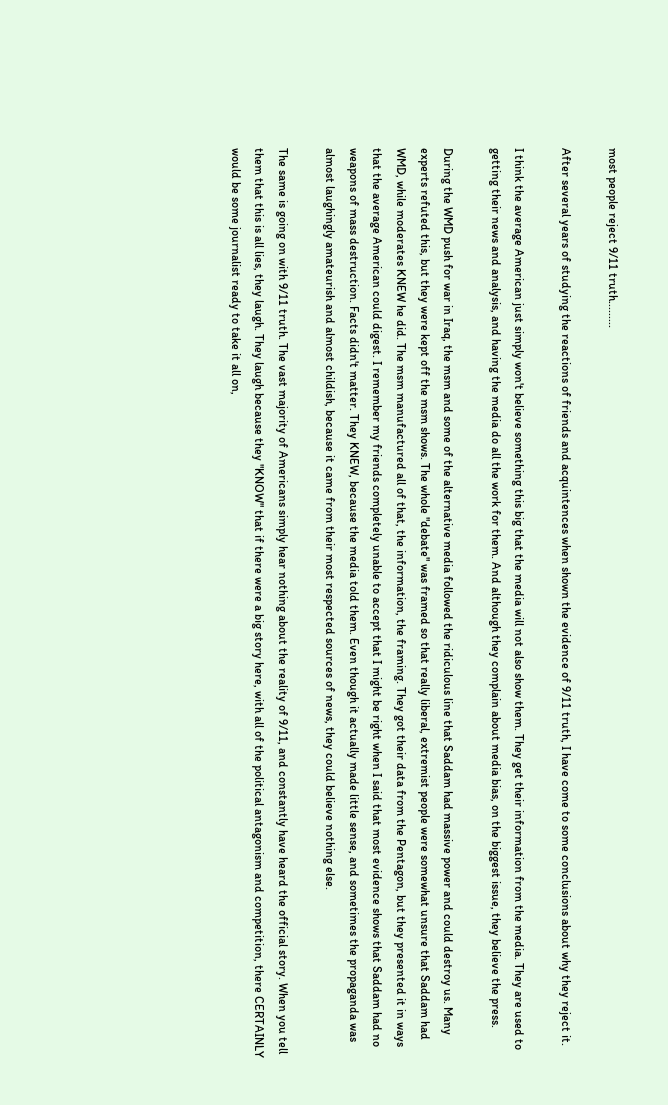most people reject 9/11 truth.........

After several years of studying the reactions of friends and acquintences when shown the evidence of 9/11 truth, I have come to some conclusions about why they reject it.

I think the average American just simply won't believe something this big that the media will not also show them. They get their information from the media. They are used to getting their news and analysis, and having the media do all the work for them. And although they complain about media bias, on the biggest issue, they believe the press.

During the WMD push for war in Iraq, the msm and some of the alternative media followed the ridiculous line that Saddam had massive power and could destroy us. Many experts refuted this, but they were kept off the msm shows. The whole "debate" was framed so that really liberal, extremist people were somewhat unsure that Saddam had WMD, while moderates KNEW he did. The msm manufactured all of that, the information, the framing. They got their data from the Pentagon, but they presented it in ways that the average American could digest. I remember my friends completely unable to accept that I might be right when I said that most evidence shows that Saddam had no weapons of mass destruction. Facts didn't matter. They KNEW, because the media told them. Even though it actually made little sense, and sometimes the propaganda was almost laughingly amateurish and almost childish, because it came from their most respected sources of news, they could believe nothing else.

The same is going on with 9/11 truth. The vast majority of Americans simply hear nothing about the reality of 9/11, and constantly have heard the official story. When you tell them that this is all lies, they laugh. They laugh because they "KNOW" that if there were a big story here, with all of the political antagonism and competition, there CERTAINLY would be some journalist ready to take it all on,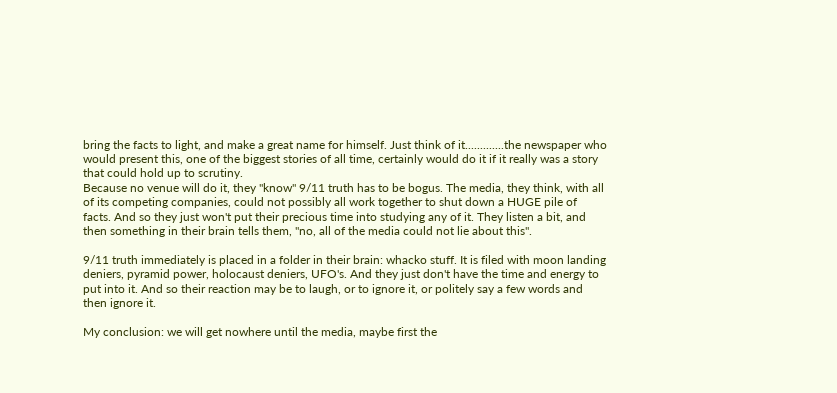bring the facts to light, and make a great name for himself. Just think of it.............the newspaper who would present this, one of the biggest stories of all time, certainly would do it if it really was a story that could hold up to scrutiny.
Because no venue will do it, they "know" 9/11 truth has to be bogus. The media, they think, with all of its competing companies, could not possibly all work together to shut down a HUGE pile of facts. And so they just won't put their precious time into studying any of it. They listen a bit, and then something in their brain tells them, "no, all of the media could not lie about this".

9/11 truth immediately is placed in a folder in their brain: whacko stuff. It is filed with moon landing deniers, pyramid power, holocaust deniers, UFO's. And they just don't have the time and energy to put into it. And so their reaction may be to laugh, or to ignore it, or politely say a few words and then ignore it.

My conclusion: we will get nowhere until the media, maybe first the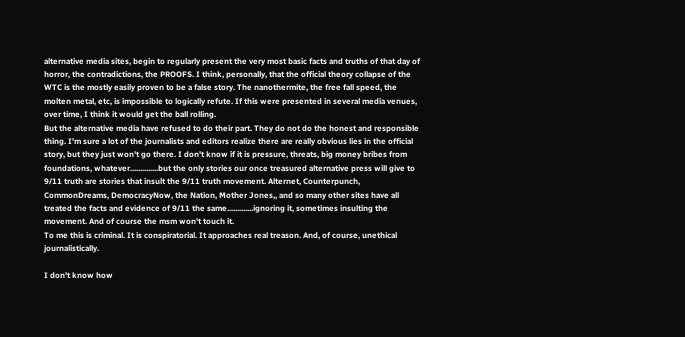alternative media sites, begin to regularly present the very most basic facts and truths of that day of horror, the contradictions, the PROOFS. I think, personally, that the official theory collapse of the WTC is the mostly easily proven to be a false story. The nanothermite, the free fall speed, the molten metal, etc, is impossible to logically refute. If this were presented in several media venues, over time, I think it would get the ball rolling.
But the alternative media have refused to do their part. They do not do the honest and responsible thing. I'm sure a lot of the journalists and editors realize there are really obvious lies in the official story, but they just won't go there. I don't know if it is pressure, threats, big money bribes from foundations, whatever..............but the only stories our once treasured alternative press will give to 9/11 truth are stories that insult the 9/11 truth movement. Alternet, Counterpunch, CommonDreams, DemocracyNow, the Nation, Mother Jones,, and so many other sites have all treated the facts and evidence of 9/11 the same.............ignoring it, sometimes insulting the movement. And of course the msm won't touch it.
To me this is criminal. It is conspiratorial. It approaches real treason. And, of course, unethical journalistically.

I don't know how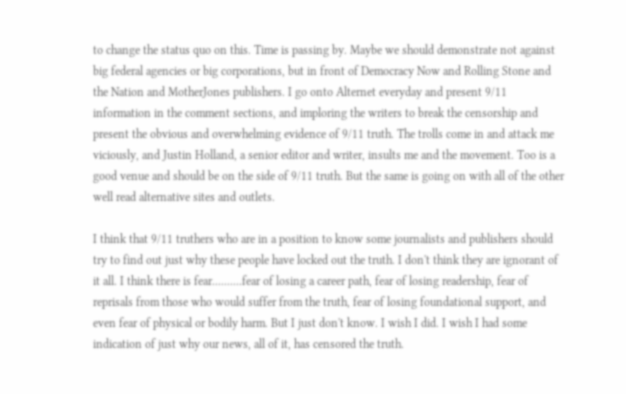to change the status quo on this. Time is passing by. Maybe we should demonstrate not against big federal agencies or big corporations, but in front of Democracy Now and Rolling Stone and the Nation and MotherJones publishers. I go onto Alternet everyday and present 9/11 information in the comment sections, and imploring the writers to break the censorship and present the obvious and overwhelming evidence of 9/11 truth. The trolls come in and attack me viciously, and Justin Holland, a senior editor and writer, insults me and the movement. Too is a good venue and should be on the side of 9/11 truth. But the same is going on with all of the other well read alternative sites and outlets.

I think that 9/11 truthers who are in a position to know some journalists and publishers should try to find out just why these people have locked out the truth. I don't think they are ignorant of it all. I think there is fear..........fear of losing a career path, fear of losing readership, fear of reprisals from those who would suffer from the truth, fear of losing foundational support, and even fear of physical or bodily harm. But I just don't know. I wish I did. I wish I had some indication of just why our news, all of it, has censored the truth.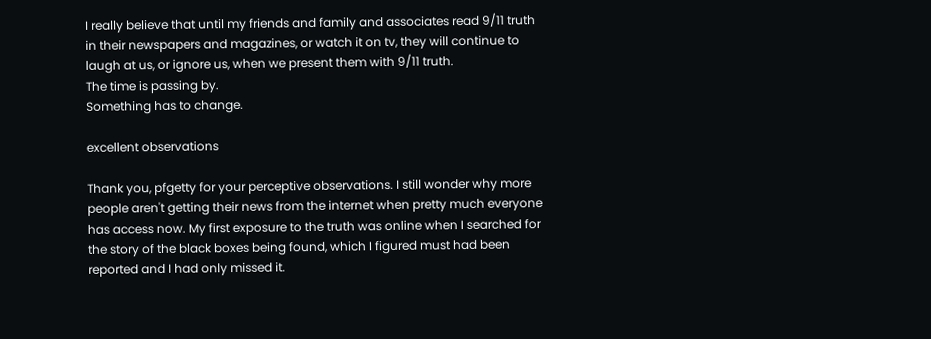I really believe that until my friends and family and associates read 9/11 truth in their newspapers and magazines, or watch it on tv, they will continue to laugh at us, or ignore us, when we present them with 9/11 truth.
The time is passing by.
Something has to change.

excellent observations

Thank you, pfgetty for your perceptive observations. I still wonder why more people aren't getting their news from the internet when pretty much everyone has access now. My first exposure to the truth was online when I searched for the story of the black boxes being found, which I figured must had been reported and I had only missed it.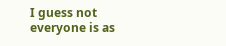I guess not everyone is as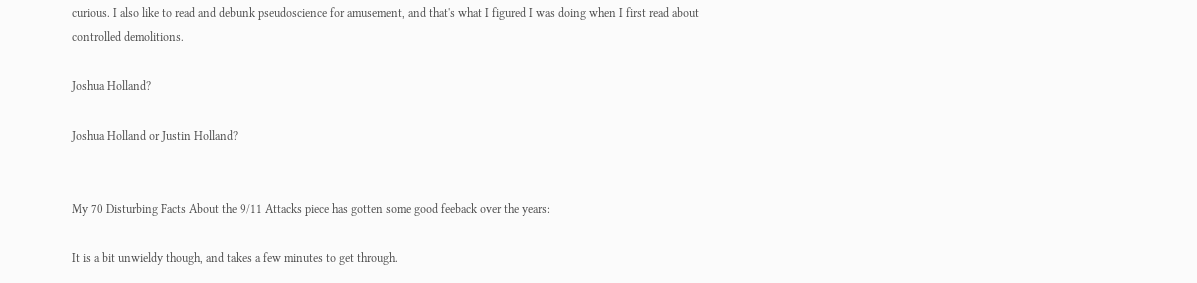curious. I also like to read and debunk pseudoscience for amusement, and that's what I figured I was doing when I first read about controlled demolitions.

Joshua Holland?

Joshua Holland or Justin Holland?


My 70 Disturbing Facts About the 9/11 Attacks piece has gotten some good feeback over the years:

It is a bit unwieldy though, and takes a few minutes to get through.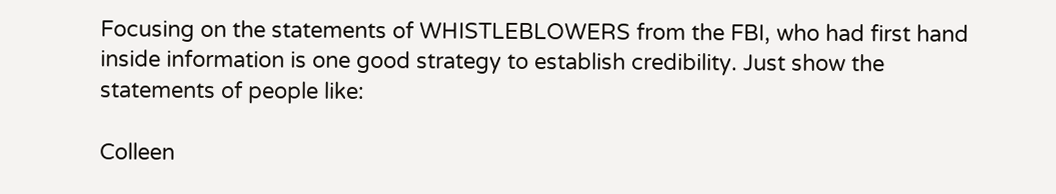Focusing on the statements of WHISTLEBLOWERS from the FBI, who had first hand inside information is one good strategy to establish credibility. Just show the statements of people like:

Colleen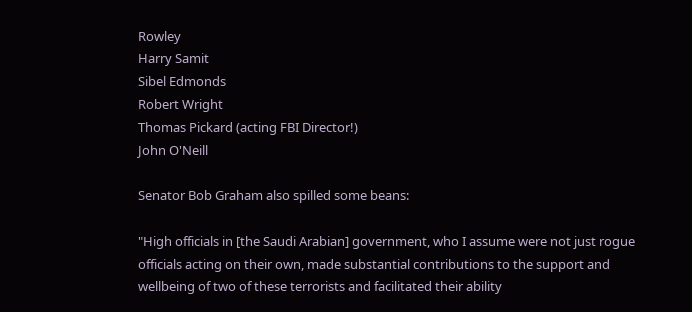Rowley
Harry Samit
Sibel Edmonds
Robert Wright
Thomas Pickard (acting FBI Director!)
John O'Neill

Senator Bob Graham also spilled some beans:

"High officials in [the Saudi Arabian] government, who I assume were not just rogue officials acting on their own, made substantial contributions to the support and wellbeing of two of these terrorists and facilitated their ability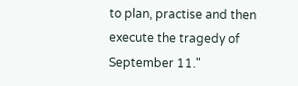to plan, practise and then execute the tragedy of September 11."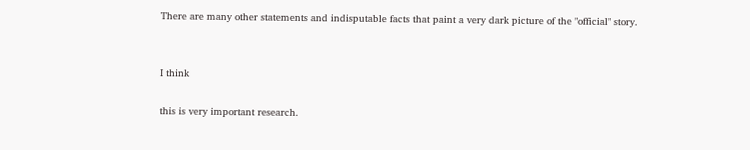There are many other statements and indisputable facts that paint a very dark picture of the "official" story.


I think

this is very important research.